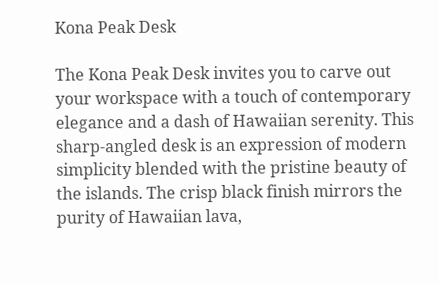Kona Peak Desk

The Kona Peak Desk invites you to carve out your workspace with a touch of contemporary elegance and a dash of Hawaiian serenity. This sharp-angled desk is an expression of modern simplicity blended with the pristine beauty of the islands. The crisp black finish mirrors the purity of Hawaiian lava,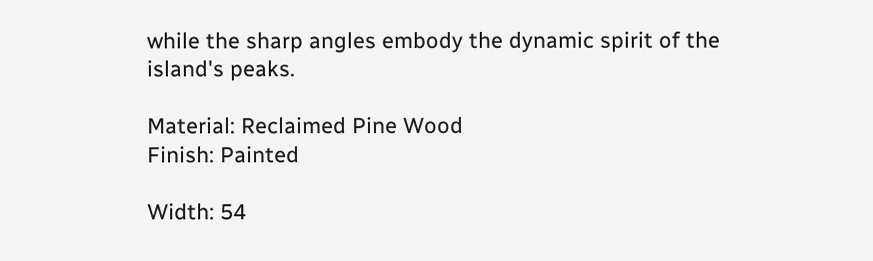while the sharp angles embody the dynamic spirit of the island's peaks.

Material: Reclaimed Pine Wood
Finish: Painted

Width: 54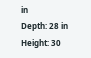in
Depth: 28 in
Height: 30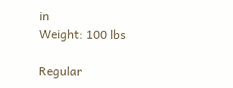in
Weight: 100 lbs

Regular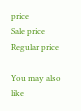price
Sale price
Regular price

You may also like